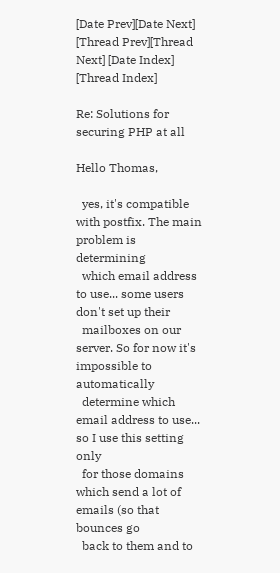[Date Prev][Date Next] [Thread Prev][Thread Next] [Date Index] [Thread Index]

Re: Solutions for securing PHP at all

Hello Thomas,

  yes, it's compatible with postfix. The main problem is determining
  which email address to use... some users don't set up their
  mailboxes on our server. So for now it's impossible to automatically
  determine which email address to use... so I use this setting only
  for those domains which send a lot of emails (so that bounces go
  back to them and to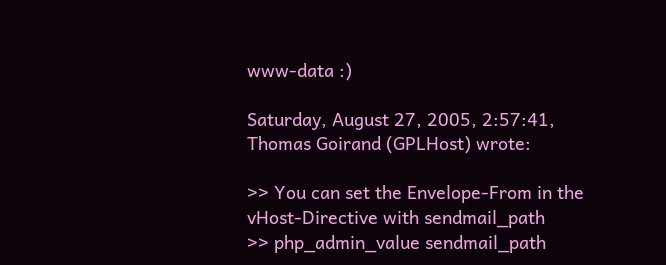www-data :)

Saturday, August 27, 2005, 2:57:41, Thomas Goirand (GPLHost) wrote:

>> You can set the Envelope-From in the vHost-Directive with sendmail_path
>> php_admin_value sendmail_path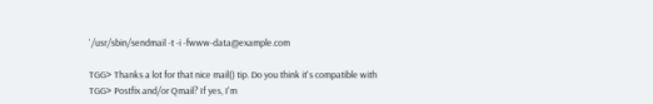'/usr/sbin/sendmail -t -i -fwww-data@example.com

TGG> Thanks a lot for that nice mail() tip. Do you think it's compatible with
TGG> Postfix and/or Qmail? If yes, I'm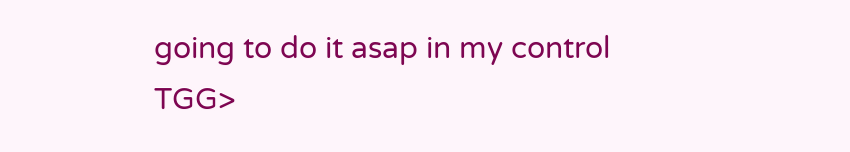going to do it asap in my control
TGG>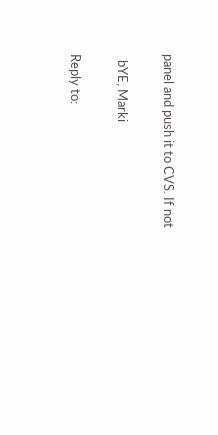panel and push it to CVS. If not

  bYE, Marki

Reply to: